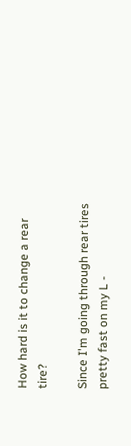How hard is it to change a rear tire?

Since I'm going through rear tires pretty fast on my L -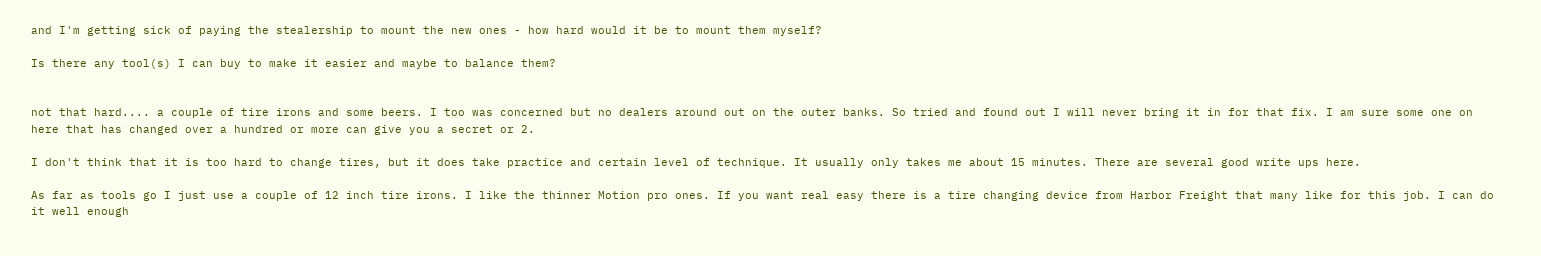and I'm getting sick of paying the stealership to mount the new ones - how hard would it be to mount them myself?

Is there any tool(s) I can buy to make it easier and maybe to balance them?


not that hard.... a couple of tire irons and some beers. I too was concerned but no dealers around out on the outer banks. So tried and found out I will never bring it in for that fix. I am sure some one on here that has changed over a hundred or more can give you a secret or 2.

I don't think that it is too hard to change tires, but it does take practice and certain level of technique. It usually only takes me about 15 minutes. There are several good write ups here.

As far as tools go I just use a couple of 12 inch tire irons. I like the thinner Motion pro ones. If you want real easy there is a tire changing device from Harbor Freight that many like for this job. I can do it well enough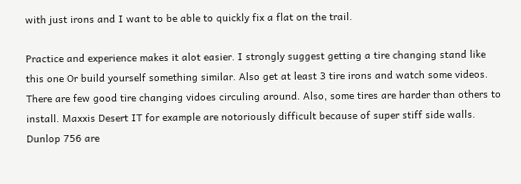with just irons and I want to be able to quickly fix a flat on the trail.

Practice and experience makes it alot easier. I strongly suggest getting a tire changing stand like this one Or build yourself something similar. Also get at least 3 tire irons and watch some videos. There are few good tire changing vidoes circuling around. Also, some tires are harder than others to install. Maxxis Desert IT for example are notoriously difficult because of super stiff side walls. Dunlop 756 are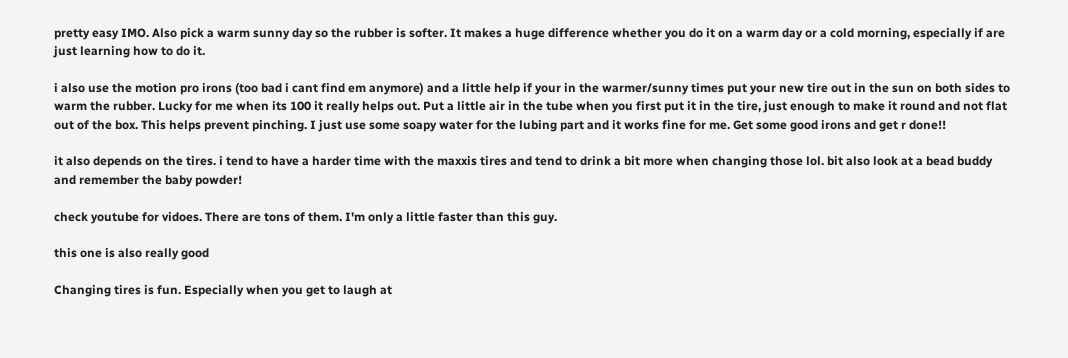pretty easy IMO. Also pick a warm sunny day so the rubber is softer. It makes a huge difference whether you do it on a warm day or a cold morning, especially if are just learning how to do it.

i also use the motion pro irons (too bad i cant find em anymore) and a little help if your in the warmer/sunny times put your new tire out in the sun on both sides to warm the rubber. Lucky for me when its 100 it really helps out. Put a little air in the tube when you first put it in the tire, just enough to make it round and not flat out of the box. This helps prevent pinching. I just use some soapy water for the lubing part and it works fine for me. Get some good irons and get r done!!

it also depends on the tires. i tend to have a harder time with the maxxis tires and tend to drink a bit more when changing those lol. bit also look at a bead buddy and remember the baby powder!

check youtube for vidoes. There are tons of them. I'm only a little faster than this guy.

this one is also really good

Changing tires is fun. Especially when you get to laugh at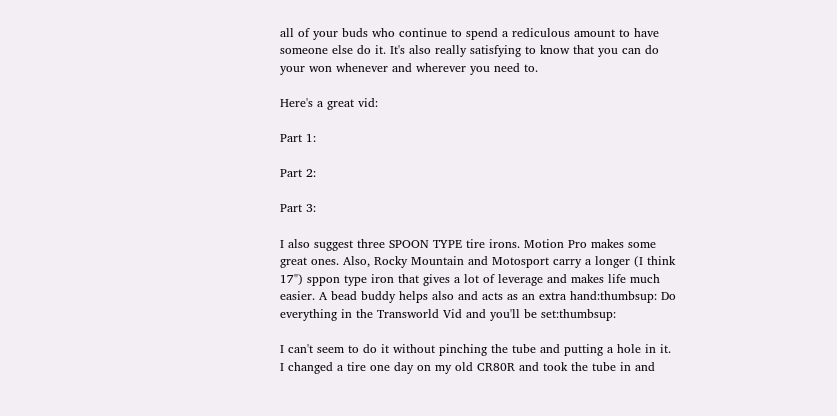all of your buds who continue to spend a rediculous amount to have someone else do it. It's also really satisfying to know that you can do your won whenever and wherever you need to.

Here's a great vid:

Part 1:

Part 2:

Part 3:

I also suggest three SPOON TYPE tire irons. Motion Pro makes some great ones. Also, Rocky Mountain and Motosport carry a longer (I think 17") sppon type iron that gives a lot of leverage and makes life much easier. A bead buddy helps also and acts as an extra hand:thumbsup: Do everything in the Transworld Vid and you'll be set:thumbsup:

I can't seem to do it without pinching the tube and putting a hole in it. I changed a tire one day on my old CR80R and took the tube in and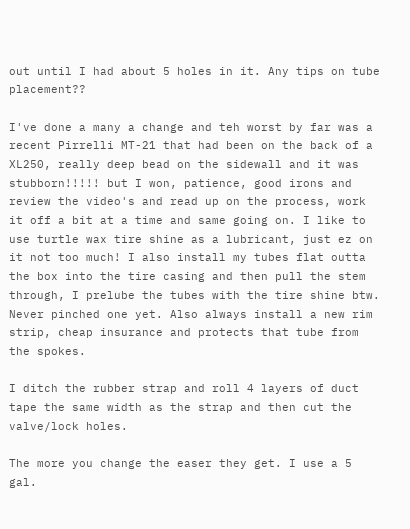out until I had about 5 holes in it. Any tips on tube placement??

I've done a many a change and teh worst by far was a recent Pirrelli MT-21 that had been on the back of a XL250, really deep bead on the sidewall and it was stubborn!!!!! but I won, patience, good irons and review the video's and read up on the process, work it off a bit at a time and same going on. I like to use turtle wax tire shine as a lubricant, just ez on it not too much! I also install my tubes flat outta the box into the tire casing and then pull the stem through, I prelube the tubes with the tire shine btw. Never pinched one yet. Also always install a new rim strip, cheap insurance and protects that tube from the spokes.

I ditch the rubber strap and roll 4 layers of duct tape the same width as the strap and then cut the valve/lock holes.

The more you change the easer they get. I use a 5 gal.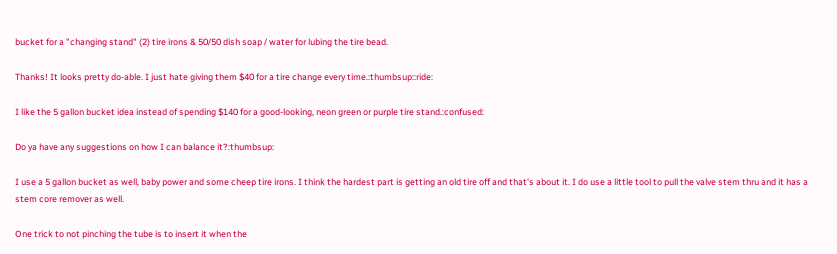bucket for a "changing stand" (2) tire irons & 50/50 dish soap / water for lubing the tire bead.

Thanks! It looks pretty do-able. I just hate giving them $40 for a tire change every time.:thumbsup::ride:

I like the 5 gallon bucket idea instead of spending $140 for a good-looking, neon green or purple tire stand.:confused:

Do ya have any suggestions on how I can balance it?:thumbsup:

I use a 5 gallon bucket as well, baby power and some cheep tire irons. I think the hardest part is getting an old tire off and that's about it. I do use a little tool to pull the valve stem thru and it has a stem core remover as well.

One trick to not pinching the tube is to insert it when the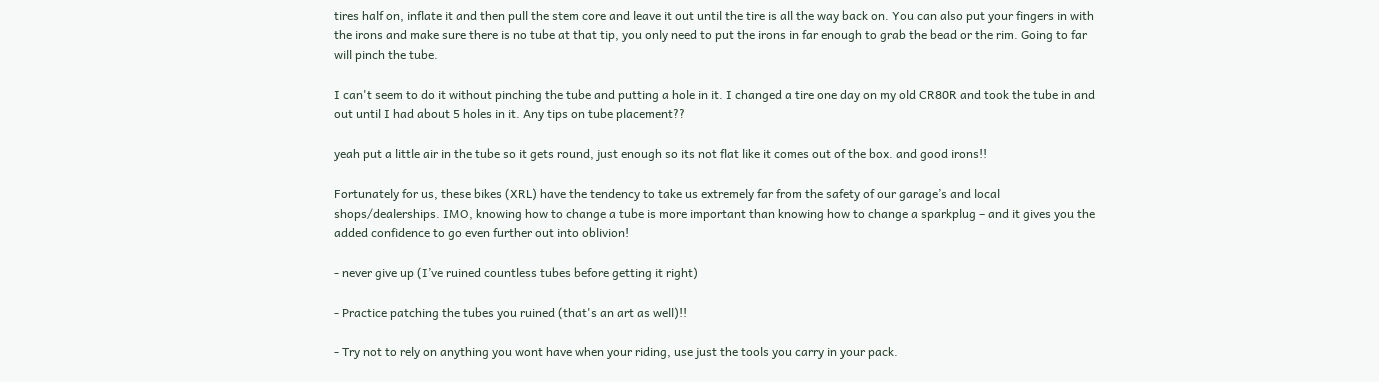tires half on, inflate it and then pull the stem core and leave it out until the tire is all the way back on. You can also put your fingers in with the irons and make sure there is no tube at that tip, you only need to put the irons in far enough to grab the bead or the rim. Going to far will pinch the tube.

I can't seem to do it without pinching the tube and putting a hole in it. I changed a tire one day on my old CR80R and took the tube in and out until I had about 5 holes in it. Any tips on tube placement??

yeah put a little air in the tube so it gets round, just enough so its not flat like it comes out of the box. and good irons!!

Fortunately for us, these bikes (XRL) have the tendency to take us extremely far from the safety of our garage’s and local shops/dealerships. IMO, knowing how to change a tube is more important than knowing how to change a sparkplug – and it gives you the added confidence to go even further out into oblivion!

- never give up (I’ve ruined countless tubes before getting it right)

- Practice patching the tubes you ruined (that's an art as well)!!

- Try not to rely on anything you wont have when your riding, use just the tools you carry in your pack.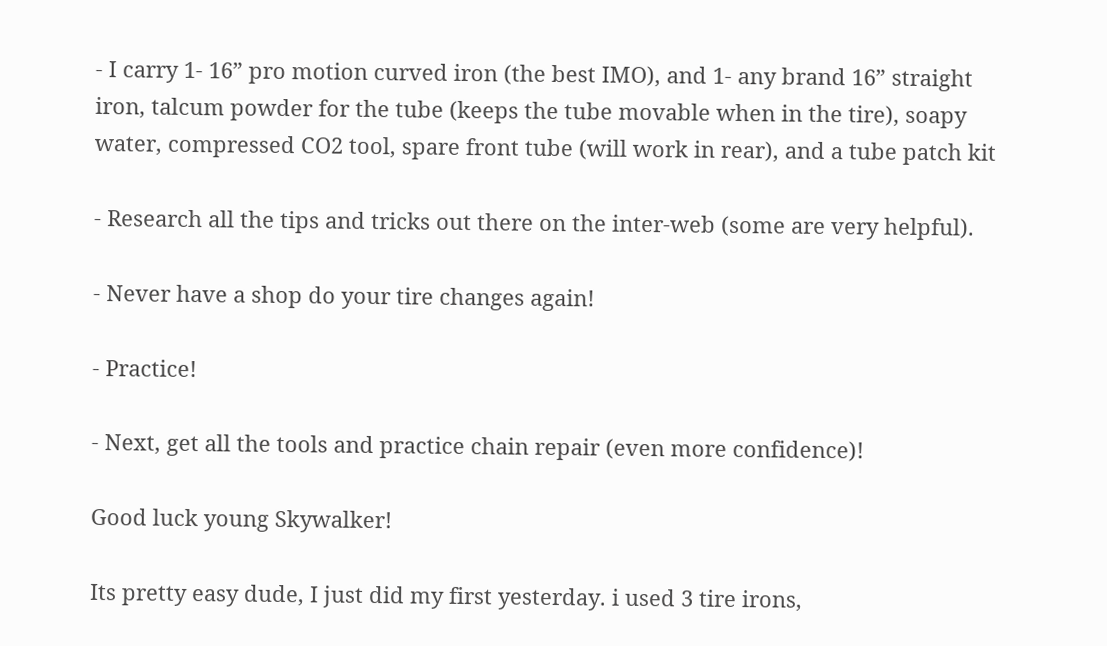- I carry 1- 16” pro motion curved iron (the best IMO), and 1- any brand 16” straight iron, talcum powder for the tube (keeps the tube movable when in the tire), soapy water, compressed CO2 tool, spare front tube (will work in rear), and a tube patch kit

- Research all the tips and tricks out there on the inter-web (some are very helpful).

- Never have a shop do your tire changes again!

- Practice!

- Next, get all the tools and practice chain repair (even more confidence)!

Good luck young Skywalker!

Its pretty easy dude, I just did my first yesterday. i used 3 tire irons,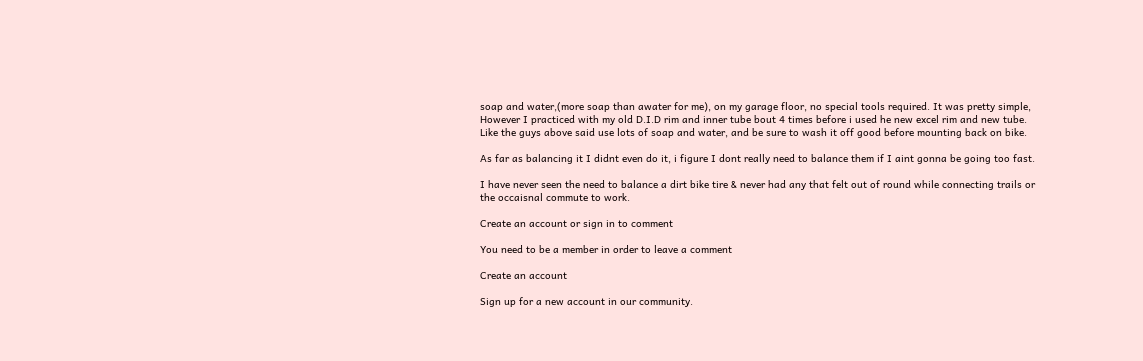soap and water,(more soap than awater for me), on my garage floor, no special tools required. It was pretty simple, However I practiced with my old D.I.D rim and inner tube bout 4 times before i used he new excel rim and new tube. Like the guys above said use lots of soap and water, and be sure to wash it off good before mounting back on bike.

As far as balancing it I didnt even do it, i figure I dont really need to balance them if I aint gonna be going too fast.

I have never seen the need to balance a dirt bike tire & never had any that felt out of round while connecting trails or the occaisnal commute to work.

Create an account or sign in to comment

You need to be a member in order to leave a comment

Create an account

Sign up for a new account in our community.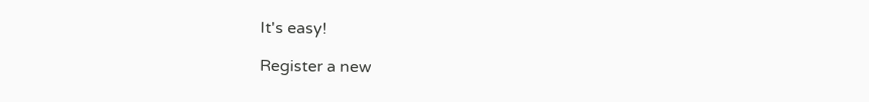It's easy!

Register a new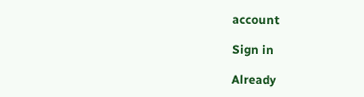account

Sign in

Already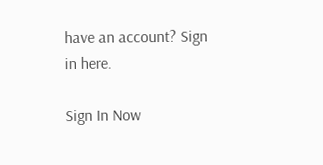have an account? Sign in here.

Sign In Now